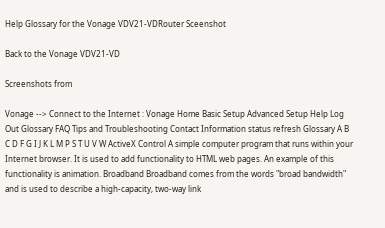Help Glossary for the Vonage VDV21-VDRouter Sceenshot

Back to the Vonage VDV21-VD

Screenshots from

Vonage --> Connect to the Internet : Vonage Home Basic Setup Advanced Setup Help Log Out Glossary FAQ Tips and Troubleshooting Contact Information status refresh Glossary A B C D F G I J K L M P S T U V W ActiveX Control A simple computer program that runs within your Internet browser. It is used to add functionality to HTML web pages. An example of this functionality is animation. Broadband Broadband comes from the words "broad bandwidth" and is used to describe a high-capacity, two-way link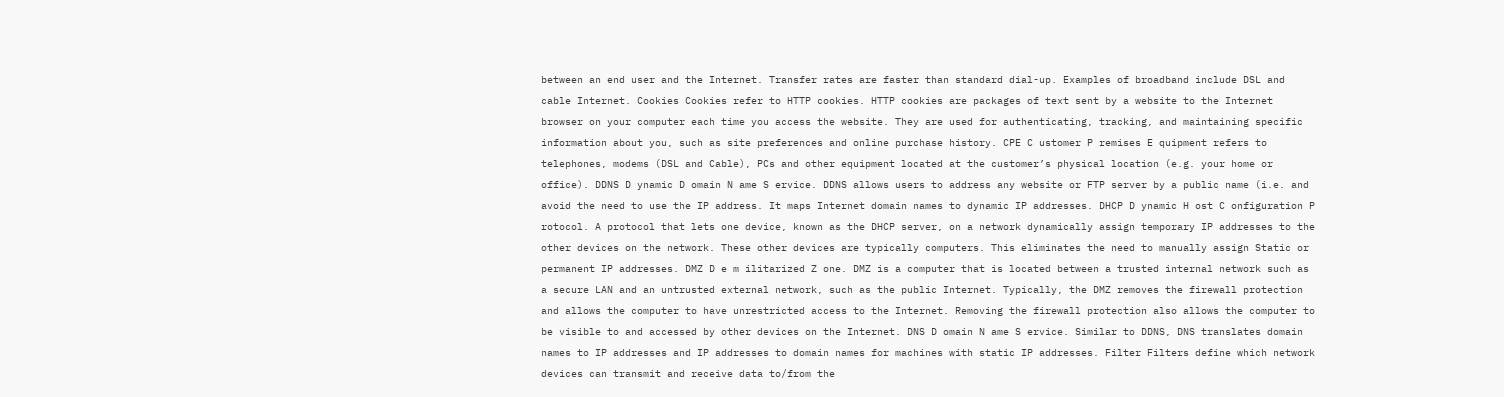between an end user and the Internet. Transfer rates are faster than standard dial-up. Examples of broadband include DSL and cable Internet. Cookies Cookies refer to HTTP cookies. HTTP cookies are packages of text sent by a website to the Internet browser on your computer each time you access the website. They are used for authenticating, tracking, and maintaining specific information about you, such as site preferences and online purchase history. CPE C ustomer P remises E quipment refers to telephones, modems (DSL and Cable), PCs and other equipment located at the customer’s physical location (e.g. your home or office). DDNS D ynamic D omain N ame S ervice. DDNS allows users to address any website or FTP server by a public name (i.e. and avoid the need to use the IP address. It maps Internet domain names to dynamic IP addresses. DHCP D ynamic H ost C onfiguration P rotocol. A protocol that lets one device, known as the DHCP server, on a network dynamically assign temporary IP addresses to the other devices on the network. These other devices are typically computers. This eliminates the need to manually assign Static or permanent IP addresses. DMZ D e m ilitarized Z one. DMZ is a computer that is located between a trusted internal network such as a secure LAN and an untrusted external network, such as the public Internet. Typically, the DMZ removes the firewall protection and allows the computer to have unrestricted access to the Internet. Removing the firewall protection also allows the computer to be visible to and accessed by other devices on the Internet. DNS D omain N ame S ervice. Similar to DDNS, DNS translates domain names to IP addresses and IP addresses to domain names for machines with static IP addresses. Filter Filters define which network devices can transmit and receive data to/from the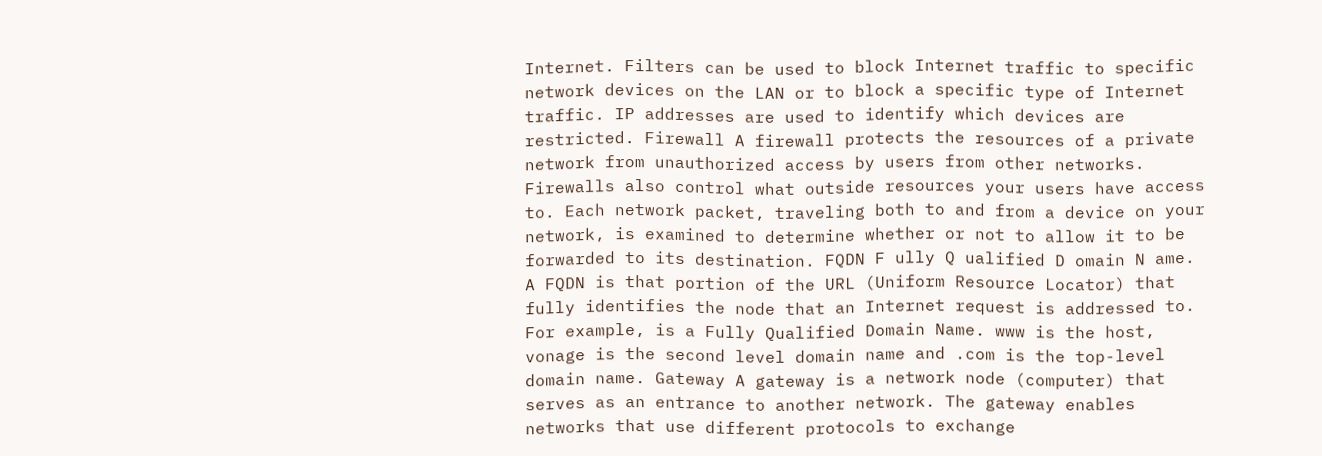Internet. Filters can be used to block Internet traffic to specific network devices on the LAN or to block a specific type of Internet traffic. IP addresses are used to identify which devices are restricted. Firewall A firewall protects the resources of a private network from unauthorized access by users from other networks. Firewalls also control what outside resources your users have access to. Each network packet, traveling both to and from a device on your network, is examined to determine whether or not to allow it to be forwarded to its destination. FQDN F ully Q ualified D omain N ame. A FQDN is that portion of the URL (Uniform Resource Locator) that fully identifies the node that an Internet request is addressed to. For example, is a Fully Qualified Domain Name. www is the host, vonage is the second level domain name and .com is the top-level domain name. Gateway A gateway is a network node (computer) that serves as an entrance to another network. The gateway enables networks that use different protocols to exchange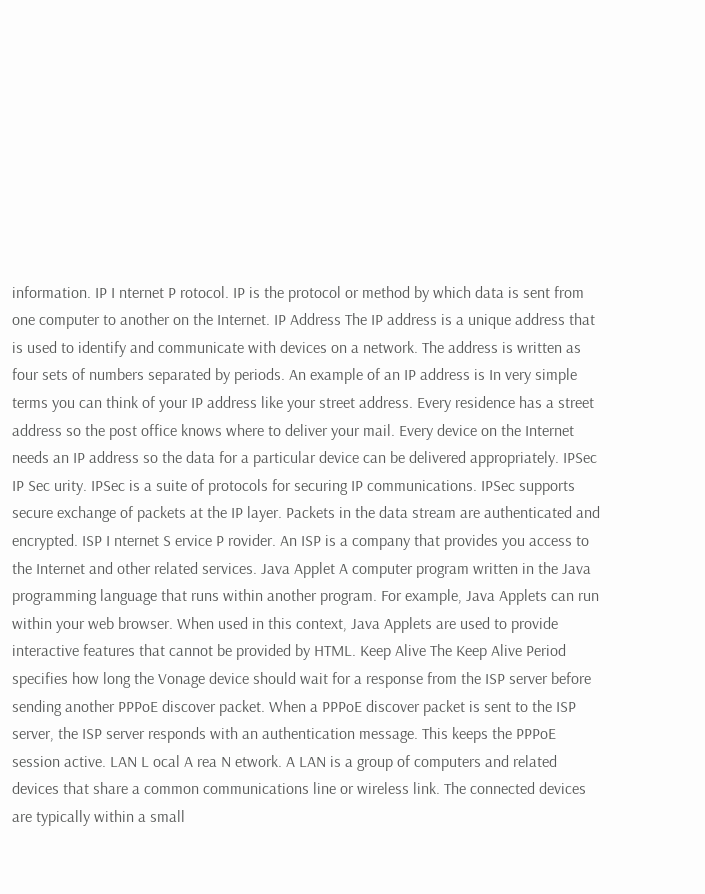information. IP I nternet P rotocol. IP is the protocol or method by which data is sent from one computer to another on the Internet. IP Address The IP address is a unique address that is used to identify and communicate with devices on a network. The address is written as four sets of numbers separated by periods. An example of an IP address is In very simple terms you can think of your IP address like your street address. Every residence has a street address so the post office knows where to deliver your mail. Every device on the Internet needs an IP address so the data for a particular device can be delivered appropriately. IPSec IP Sec urity. IPSec is a suite of protocols for securing IP communications. IPSec supports secure exchange of packets at the IP layer. Packets in the data stream are authenticated and encrypted. ISP I nternet S ervice P rovider. An ISP is a company that provides you access to the Internet and other related services. Java Applet A computer program written in the Java programming language that runs within another program. For example, Java Applets can run within your web browser. When used in this context, Java Applets are used to provide interactive features that cannot be provided by HTML. Keep Alive The Keep Alive Period specifies how long the Vonage device should wait for a response from the ISP server before sending another PPPoE discover packet. When a PPPoE discover packet is sent to the ISP server, the ISP server responds with an authentication message. This keeps the PPPoE session active. LAN L ocal A rea N etwork. A LAN is a group of computers and related devices that share a common communications line or wireless link. The connected devices are typically within a small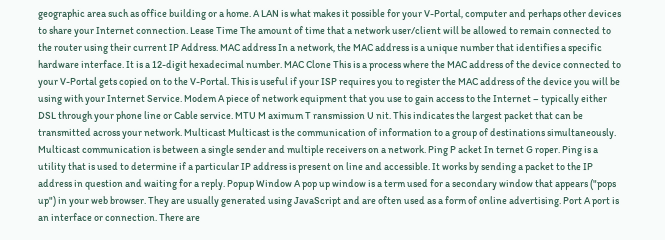geographic area such as office building or a home. A LAN is what makes it possible for your V-Portal, computer and perhaps other devices to share your Internet connection. Lease Time The amount of time that a network user/client will be allowed to remain connected to the router using their current IP Address. MAC address In a network, the MAC address is a unique number that identifies a specific hardware interface. It is a 12-digit hexadecimal number. MAC Clone This is a process where the MAC address of the device connected to your V-Portal gets copied on to the V-Portal. This is useful if your ISP requires you to register the MAC address of the device you will be using with your Internet Service. Modem A piece of network equipment that you use to gain access to the Internet – typically either DSL through your phone line or Cable service. MTU M aximum T ransmission U nit. This indicates the largest packet that can be transmitted across your network. Multicast Multicast is the communication of information to a group of destinations simultaneously. Multicast communication is between a single sender and multiple receivers on a network. Ping P acket In ternet G roper. Ping is a utility that is used to determine if a particular IP address is present on line and accessible. It works by sending a packet to the IP address in question and waiting for a reply. Popup Window A pop up window is a term used for a secondary window that appears ("pops up") in your web browser. They are usually generated using JavaScript and are often used as a form of online advertising. Port A port is an interface or connection. There are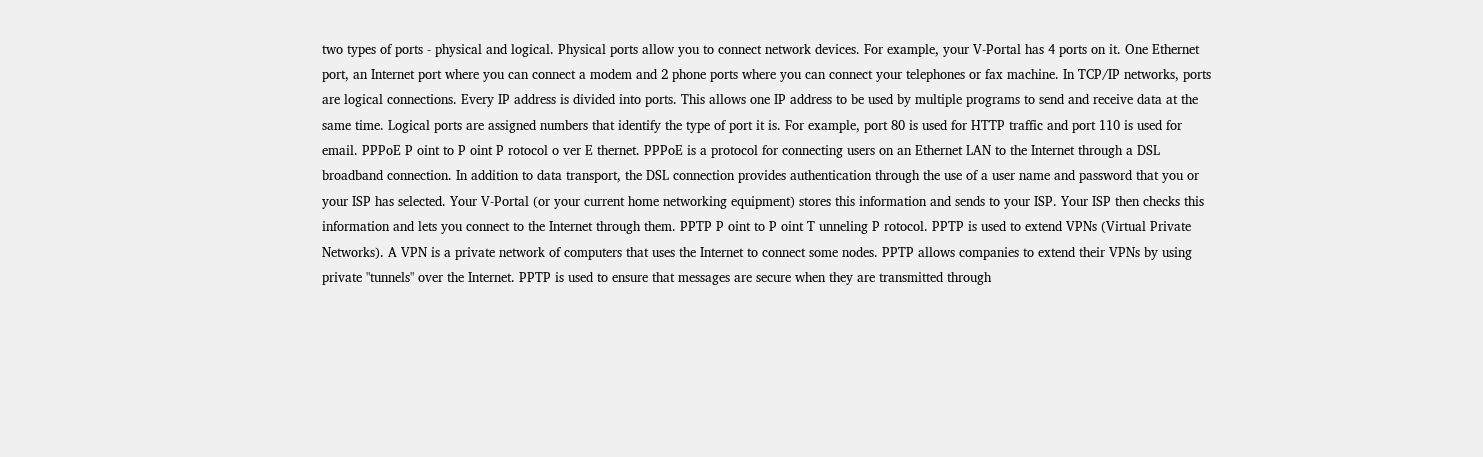two types of ports - physical and logical. Physical ports allow you to connect network devices. For example, your V-Portal has 4 ports on it. One Ethernet port, an Internet port where you can connect a modem and 2 phone ports where you can connect your telephones or fax machine. In TCP/IP networks, ports are logical connections. Every IP address is divided into ports. This allows one IP address to be used by multiple programs to send and receive data at the same time. Logical ports are assigned numbers that identify the type of port it is. For example, port 80 is used for HTTP traffic and port 110 is used for email. PPPoE P oint to P oint P rotocol o ver E thernet. PPPoE is a protocol for connecting users on an Ethernet LAN to the Internet through a DSL broadband connection. In addition to data transport, the DSL connection provides authentication through the use of a user name and password that you or your ISP has selected. Your V-Portal (or your current home networking equipment) stores this information and sends to your ISP. Your ISP then checks this information and lets you connect to the Internet through them. PPTP P oint to P oint T unneling P rotocol. PPTP is used to extend VPNs (Virtual Private Networks). A VPN is a private network of computers that uses the Internet to connect some nodes. PPTP allows companies to extend their VPNs by using private "tunnels" over the Internet. PPTP is used to ensure that messages are secure when they are transmitted through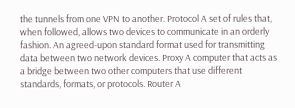the tunnels from one VPN to another. Protocol A set of rules that, when followed, allows two devices to communicate in an orderly fashion. An agreed-upon standard format used for transmitting data between two network devices. Proxy A computer that acts as a bridge between two other computers that use different standards, formats, or protocols. Router A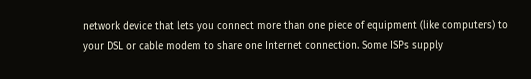network device that lets you connect more than one piece of equipment (like computers) to your DSL or cable modem to share one Internet connection. Some ISPs supply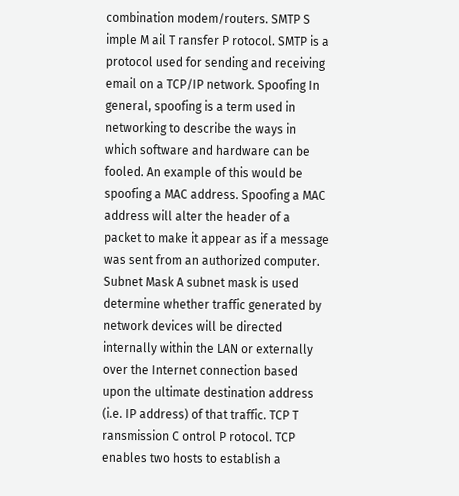combination modem/routers. SMTP S imple M ail T ransfer P rotocol. SMTP is a protocol used for sending and receiving email on a TCP/IP network. Spoofing In general, spoofing is a term used in networking to describe the ways in which software and hardware can be fooled. An example of this would be spoofing a MAC address. Spoofing a MAC address will alter the header of a packet to make it appear as if a message was sent from an authorized computer. Subnet Mask A subnet mask is used determine whether traffic generated by network devices will be directed internally within the LAN or externally over the Internet connection based upon the ultimate destination address (i.e. IP address) of that traffic. TCP T ransmission C ontrol P rotocol. TCP enables two hosts to establish a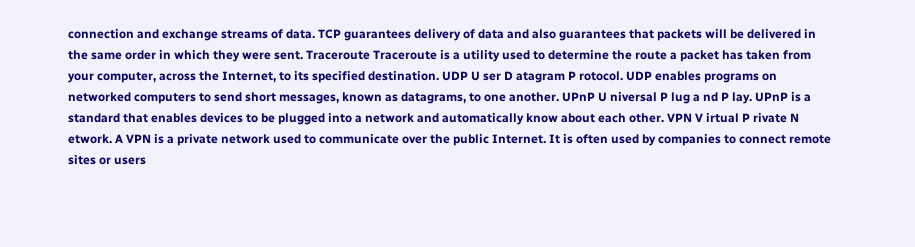connection and exchange streams of data. TCP guarantees delivery of data and also guarantees that packets will be delivered in the same order in which they were sent. Traceroute Traceroute is a utility used to determine the route a packet has taken from your computer, across the Internet, to its specified destination. UDP U ser D atagram P rotocol. UDP enables programs on networked computers to send short messages, known as datagrams, to one another. UPnP U niversal P lug a nd P lay. UPnP is a standard that enables devices to be plugged into a network and automatically know about each other. VPN V irtual P rivate N etwork. A VPN is a private network used to communicate over the public Internet. It is often used by companies to connect remote sites or users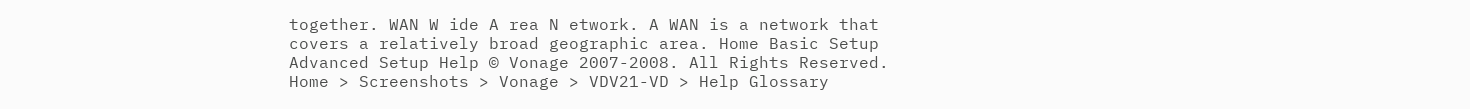together. WAN W ide A rea N etwork. A WAN is a network that covers a relatively broad geographic area. Home Basic Setup Advanced Setup Help © Vonage 2007-2008. All Rights Reserved.
Home > Screenshots > Vonage > VDV21-VD > Help Glossary